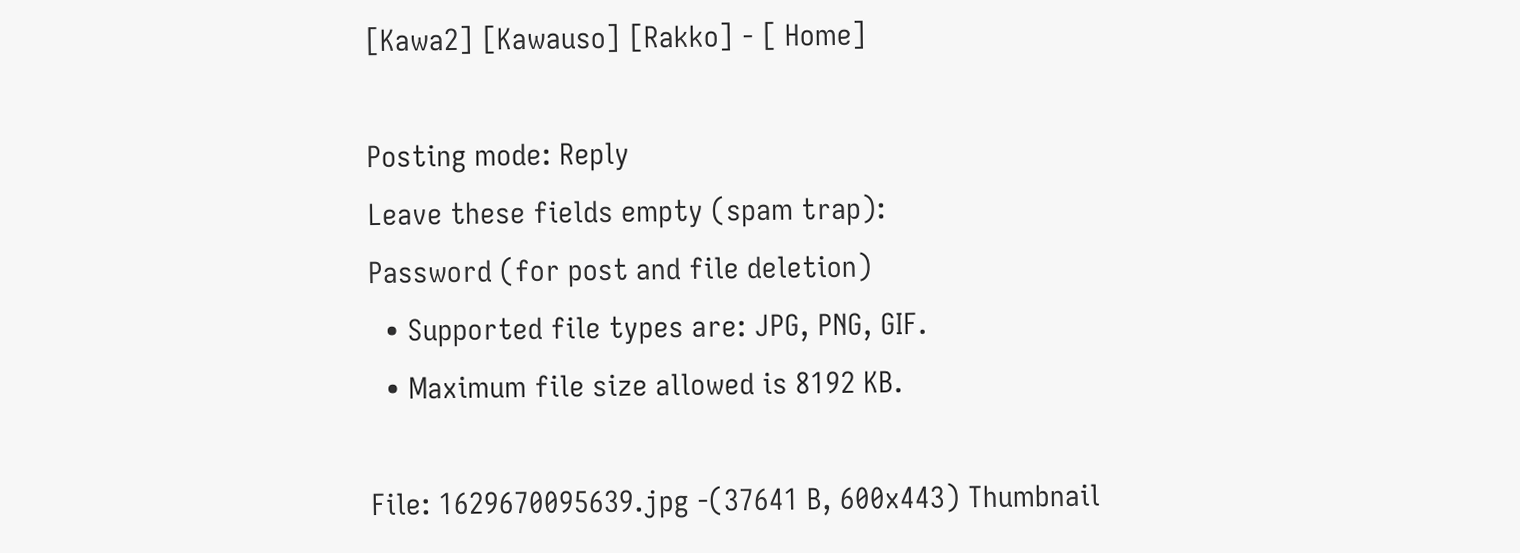[Kawa2] [Kawauso] [Rakko] - [ Home]

Posting mode: Reply
Leave these fields empty (spam trap):
Password (for post and file deletion)
  • Supported file types are: JPG, PNG, GIF.
  • Maximum file size allowed is 8192 KB.

File: 1629670095639.jpg -(37641 B, 600x443) Thumbnail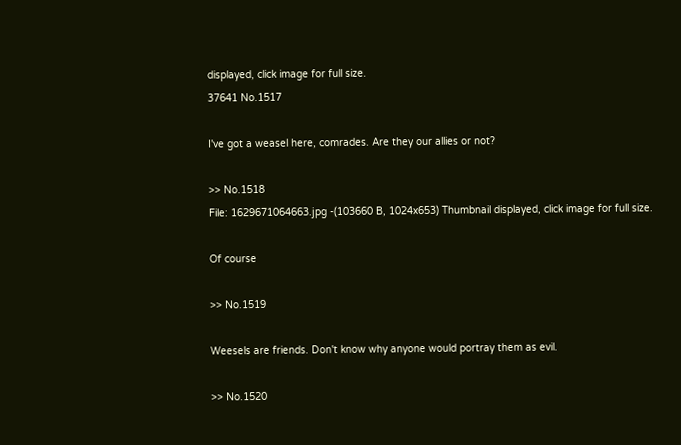displayed, click image for full size.
37641 No.1517

I've got a weasel here, comrades. Are they our allies or not?

>> No.1518
File: 1629671064663.jpg -(103660 B, 1024x653) Thumbnail displayed, click image for full size.

Of course

>> No.1519

Weesels are friends. Don't know why anyone would portray them as evil.

>> No.1520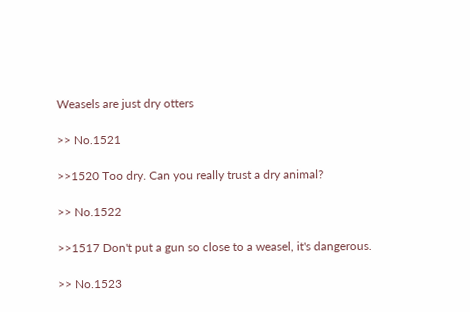Weasels are just dry otters

>> No.1521

>>1520 Too dry. Can you really trust a dry animal?

>> No.1522

>>1517 Don't put a gun so close to a weasel, it's dangerous.

>> No.1523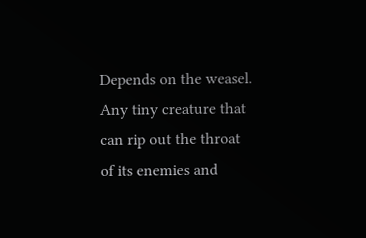Depends on the weasel.
Any tiny creature that can rip out the throat of its enemies and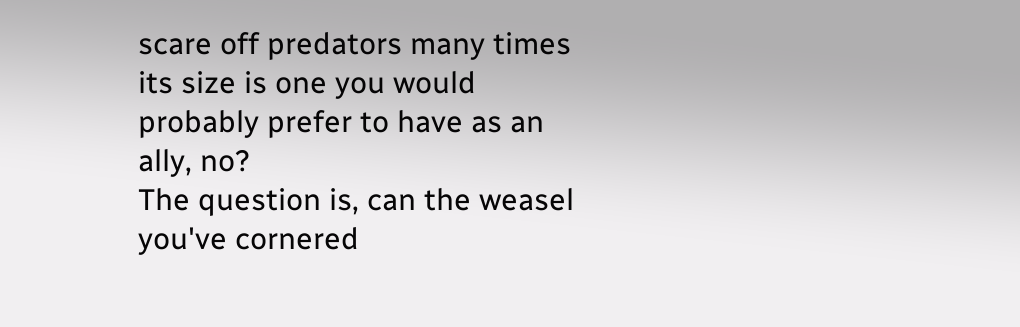scare off predators many times its size is one you would probably prefer to have as an ally, no?
The question is, can the weasel you've cornered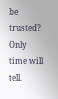be trusted?
Only time will tell.